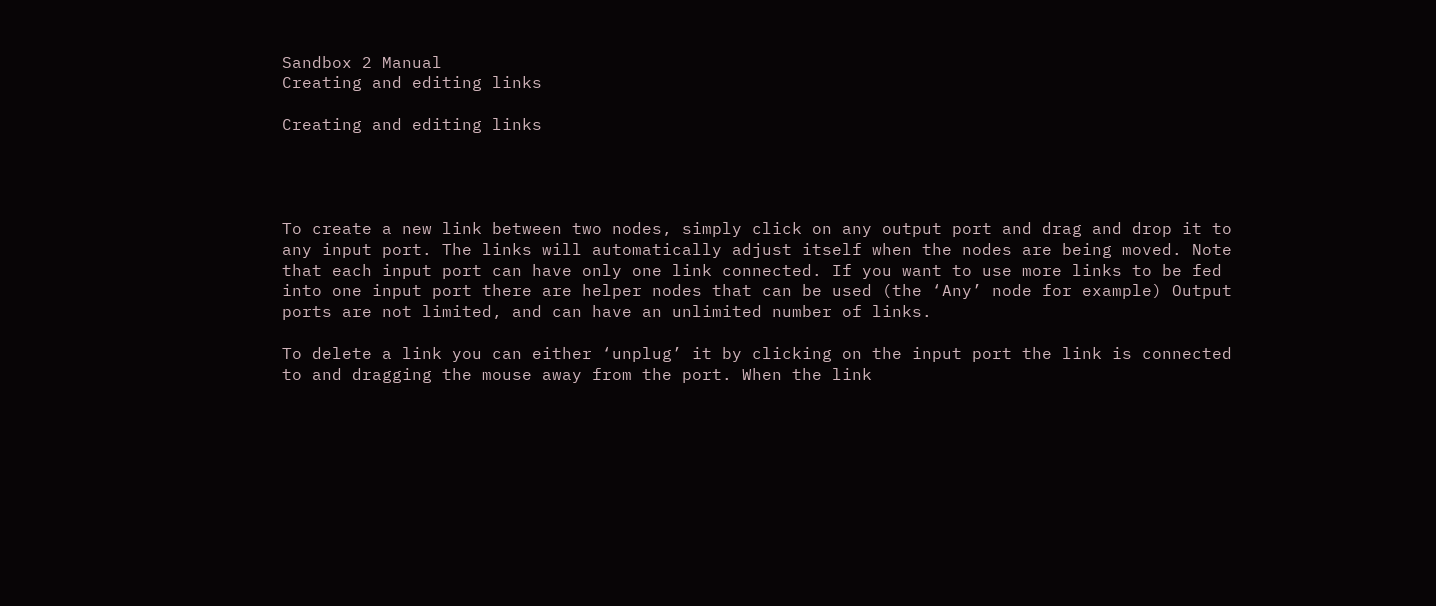Sandbox 2 Manual
Creating and editing links

Creating and editing links




To create a new link between two nodes, simply click on any output port and drag and drop it to any input port. The links will automatically adjust itself when the nodes are being moved. Note that each input port can have only one link connected. If you want to use more links to be fed into one input port there are helper nodes that can be used (the ‘Any’ node for example) Output ports are not limited, and can have an unlimited number of links.

To delete a link you can either ‘unplug’ it by clicking on the input port the link is connected to and dragging the mouse away from the port. When the link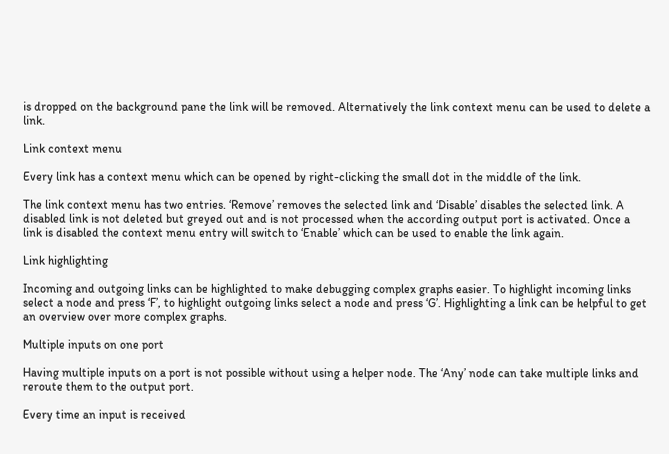is dropped on the background pane the link will be removed. Alternatively the link context menu can be used to delete a link.

Link context menu

Every link has a context menu which can be opened by right-clicking the small dot in the middle of the link.

The link context menu has two entries. ‘Remove’ removes the selected link and ‘Disable’ disables the selected link. A disabled link is not deleted but greyed out and is not processed when the according output port is activated. Once a link is disabled the context menu entry will switch to ‘Enable’ which can be used to enable the link again.

Link highlighting

Incoming and outgoing links can be highlighted to make debugging complex graphs easier. To highlight incoming links select a node and press ‘F’, to highlight outgoing links select a node and press ‘G’. Highlighting a link can be helpful to get an overview over more complex graphs.

Multiple inputs on one port

Having multiple inputs on a port is not possible without using a helper node. The ‘Any’ node can take multiple links and reroute them to the output port.

Every time an input is received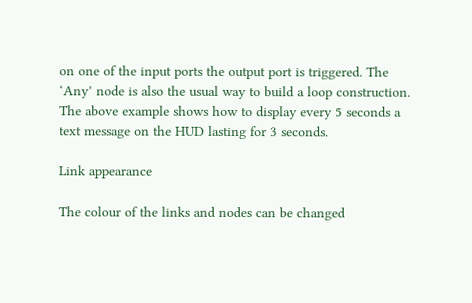on one of the input ports the output port is triggered. The ‘Any’ node is also the usual way to build a loop construction. The above example shows how to display every 5 seconds a text message on the HUD lasting for 3 seconds.

Link appearance

The colour of the links and nodes can be changed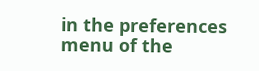in the preferences menu of the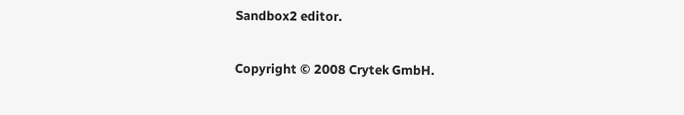Sandbox2 editor.

Copyright © 2008 Crytek GmbH.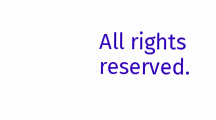All rights reserved.